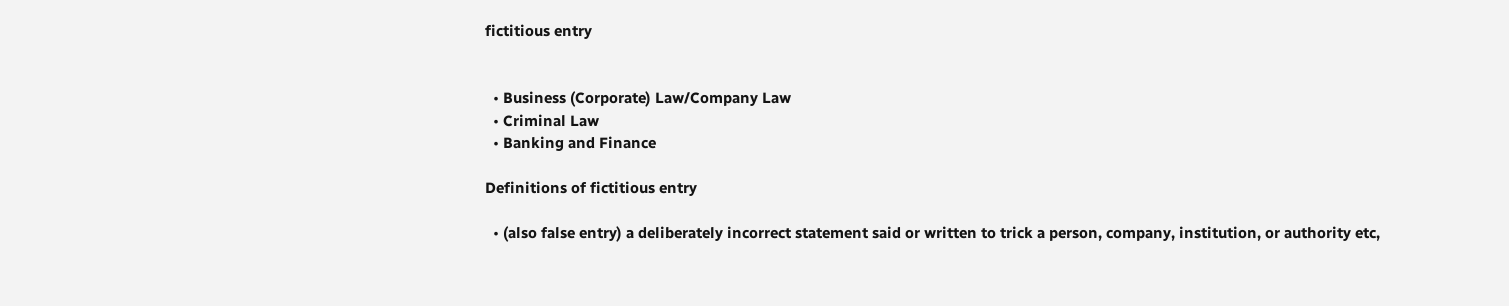fictitious entry


  • Business (Corporate) Law/Company Law
  • Criminal Law
  • Banking and Finance

Definitions of fictitious entry

  • (also false entry) a deliberately incorrect statement said or written to trick a person, company, institution, or authority etc,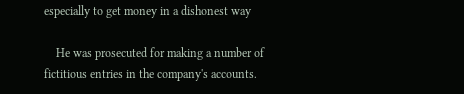especially to get money in a dishonest way

    He was prosecuted for making a number of fictitious entries in the company's accounts.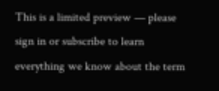This is a limited preview — please sign in or subscribe to learn everything we know about the term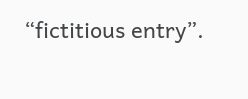“fictitious entry”.